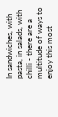In sandwiches, with pasta, in salads, with chilli - there are a multitude of ways to enjoy this most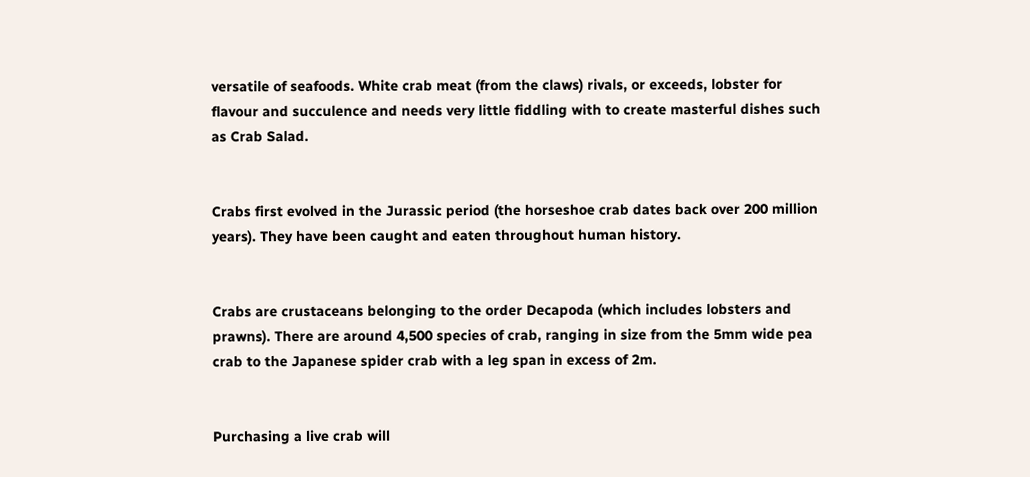versatile of seafoods. White crab meat (from the claws) rivals, or exceeds, lobster for flavour and succulence and needs very little fiddling with to create masterful dishes such as Crab Salad.


Crabs first evolved in the Jurassic period (the horseshoe crab dates back over 200 million years). They have been caught and eaten throughout human history.


Crabs are crustaceans belonging to the order Decapoda (which includes lobsters and prawns). There are around 4,500 species of crab, ranging in size from the 5mm wide pea crab to the Japanese spider crab with a leg span in excess of 2m.


Purchasing a live crab will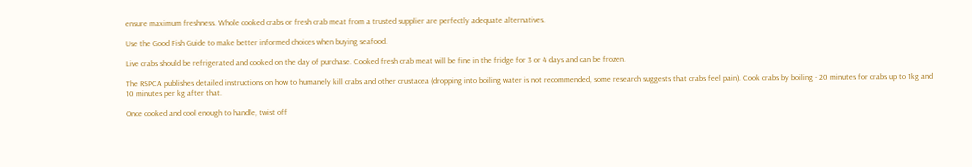ensure maximum freshness. Whole cooked crabs or fresh crab meat from a trusted supplier are perfectly adequate alternatives.

Use the Good Fish Guide to make better informed choices when buying seafood.

Live crabs should be refrigerated and cooked on the day of purchase. Cooked fresh crab meat will be fine in the fridge for 3 or 4 days and can be frozen.

The RSPCA publishes detailed instructions on how to humanely kill crabs and other crustacea (dropping into boiling water is not recommended, some research suggests that crabs feel pain). Cook crabs by boiling - 20 minutes for crabs up to 1kg and 10 minutes per kg after that.

Once cooked and cool enough to handle, twist off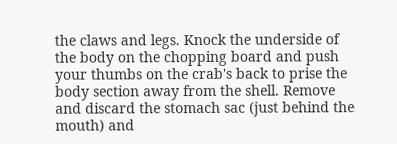the claws and legs. Knock the underside of the body on the chopping board and push your thumbs on the crab's back to prise the body section away from the shell. Remove and discard the stomach sac (just behind the mouth) and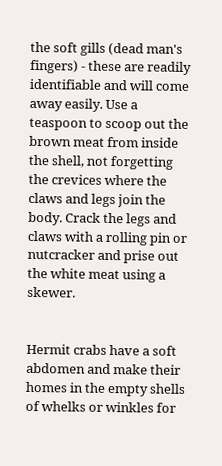the soft gills (dead man's fingers) - these are readily identifiable and will come away easily. Use a teaspoon to scoop out the brown meat from inside the shell, not forgetting the crevices where the claws and legs join the body. Crack the legs and claws with a rolling pin or nutcracker and prise out the white meat using a skewer.


Hermit crabs have a soft abdomen and make their homes in the empty shells of whelks or winkles for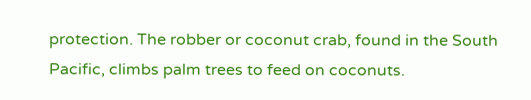protection. The robber or coconut crab, found in the South Pacific, climbs palm trees to feed on coconuts.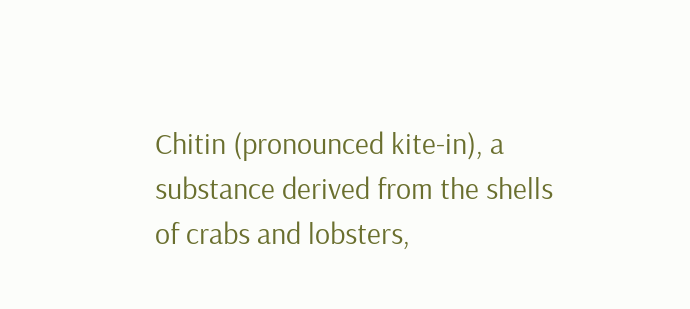Chitin (pronounced kite-in), a substance derived from the shells of crabs and lobsters,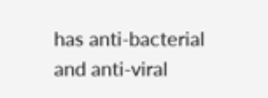has anti-bacterial and anti-viral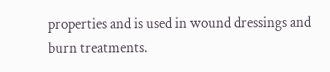properties and is used in wound dressings and burn treatments.